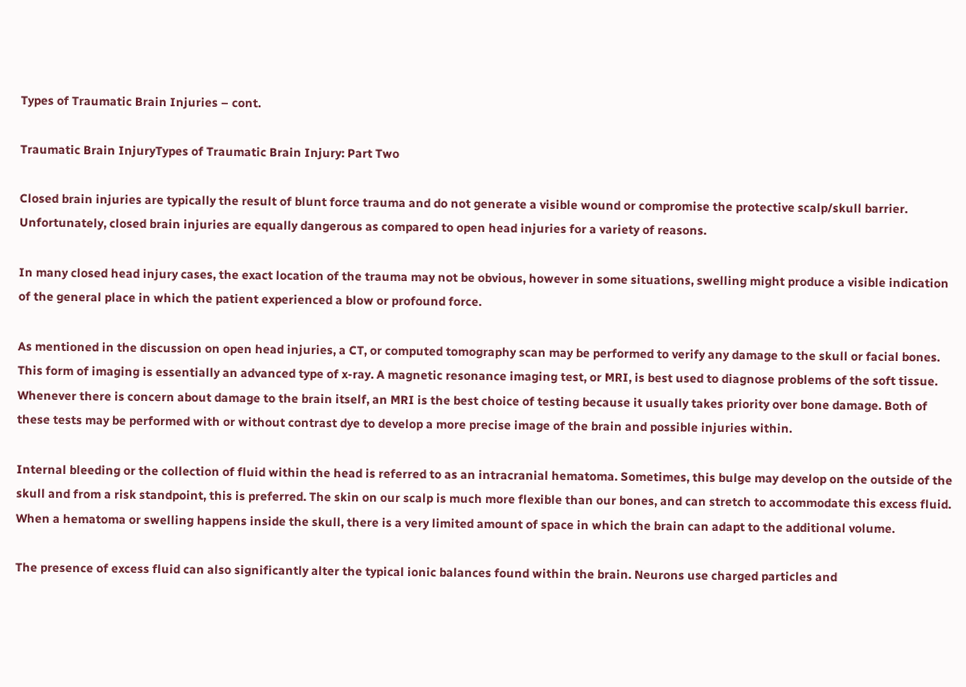Types of Traumatic Brain Injuries – cont.

Traumatic Brain InjuryTypes of Traumatic Brain Injury: Part Two

Closed brain injuries are typically the result of blunt force trauma and do not generate a visible wound or compromise the protective scalp/skull barrier. Unfortunately, closed brain injuries are equally dangerous as compared to open head injuries for a variety of reasons.

In many closed head injury cases, the exact location of the trauma may not be obvious, however in some situations, swelling might produce a visible indication of the general place in which the patient experienced a blow or profound force.

As mentioned in the discussion on open head injuries, a CT, or computed tomography scan may be performed to verify any damage to the skull or facial bones. This form of imaging is essentially an advanced type of x-ray. A magnetic resonance imaging test, or MRI, is best used to diagnose problems of the soft tissue. Whenever there is concern about damage to the brain itself, an MRI is the best choice of testing because it usually takes priority over bone damage. Both of these tests may be performed with or without contrast dye to develop a more precise image of the brain and possible injuries within.

Internal bleeding or the collection of fluid within the head is referred to as an intracranial hematoma. Sometimes, this bulge may develop on the outside of the skull and from a risk standpoint, this is preferred. The skin on our scalp is much more flexible than our bones, and can stretch to accommodate this excess fluid. When a hematoma or swelling happens inside the skull, there is a very limited amount of space in which the brain can adapt to the additional volume.

The presence of excess fluid can also significantly alter the typical ionic balances found within the brain. Neurons use charged particles and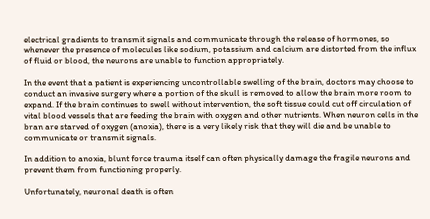electrical gradients to transmit signals and communicate through the release of hormones, so whenever the presence of molecules like sodium, potassium and calcium are distorted from the influx of fluid or blood, the neurons are unable to function appropriately.

In the event that a patient is experiencing uncontrollable swelling of the brain, doctors may choose to conduct an invasive surgery where a portion of the skull is removed to allow the brain more room to expand. If the brain continues to swell without intervention, the soft tissue could cut off circulation of vital blood vessels that are feeding the brain with oxygen and other nutrients. When neuron cells in the bran are starved of oxygen (anoxia), there is a very likely risk that they will die and be unable to communicate or transmit signals.

In addition to anoxia, blunt force trauma itself can often physically damage the fragile neurons and prevent them from functioning properly.

Unfortunately, neuronal death is often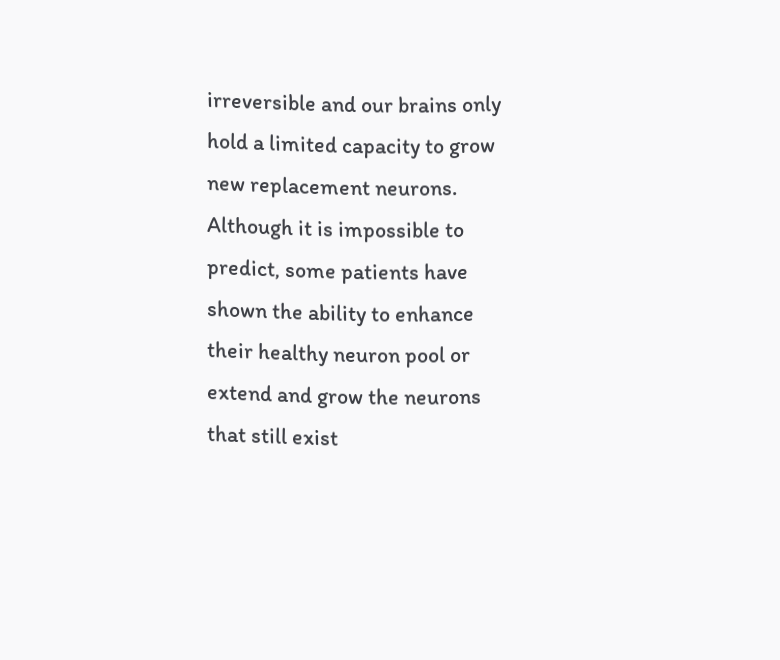irreversible and our brains only hold a limited capacity to grow new replacement neurons. Although it is impossible to predict, some patients have shown the ability to enhance their healthy neuron pool or extend and grow the neurons that still exist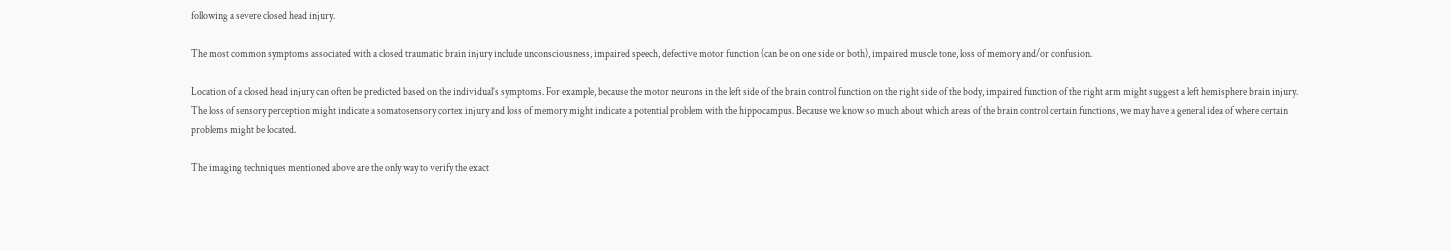following a severe closed head injury.

The most common symptoms associated with a closed traumatic brain injury include unconsciousness, impaired speech, defective motor function (can be on one side or both), impaired muscle tone, loss of memory and/or confusion.

Location of a closed head injury can often be predicted based on the individual’s symptoms. For example, because the motor neurons in the left side of the brain control function on the right side of the body, impaired function of the right arm might suggest a left hemisphere brain injury. The loss of sensory perception might indicate a somatosensory cortex injury and loss of memory might indicate a potential problem with the hippocampus. Because we know so much about which areas of the brain control certain functions, we may have a general idea of where certain problems might be located.

The imaging techniques mentioned above are the only way to verify the exact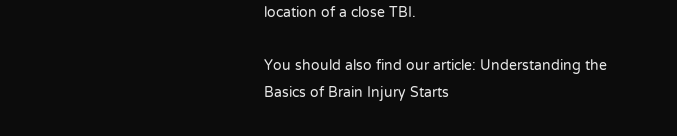location of a close TBI.

You should also find our article: Understanding the Basics of Brain Injury Starts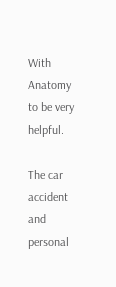With Anatomy to be very helpful.

The car accident and personal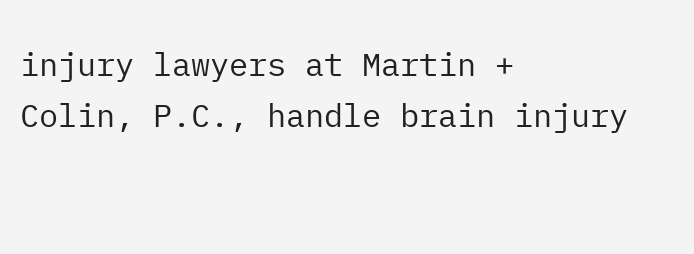injury lawyers at Martin + Colin, P.C., handle brain injury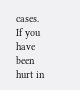cases.  If you have been hurt in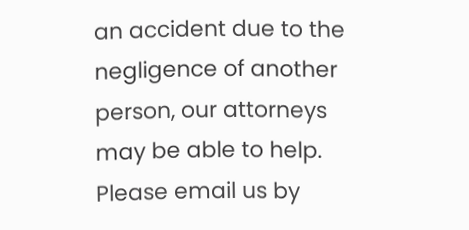an accident due to the negligence of another person, our attorneys may be able to help.  Please email us by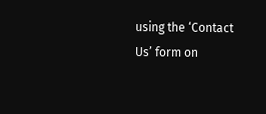using the ‘Contact Us’ form on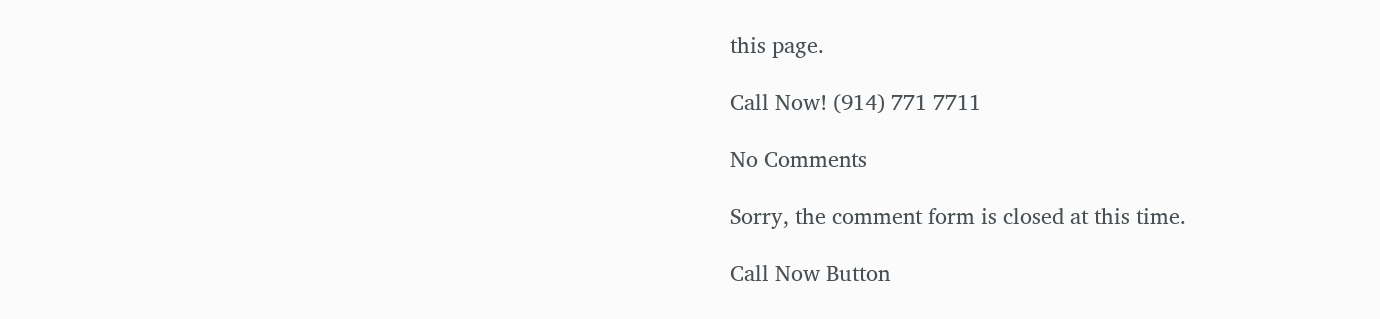this page.

Call Now! (914) 771 7711

No Comments

Sorry, the comment form is closed at this time.

Call Now Button